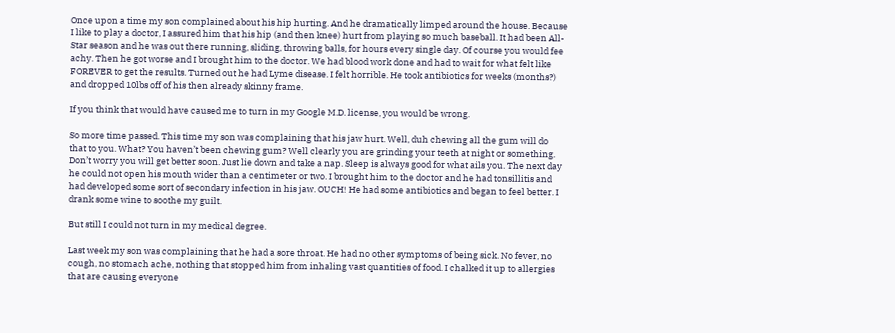Once upon a time my son complained about his hip hurting. And he dramatically limped around the house. Because I like to play a doctor, I assured him that his hip (and then knee) hurt from playing so much baseball. It had been All-Star season and he was out there running, sliding, throwing balls, for hours every single day. Of course you would fee achy. Then he got worse and I brought him to the doctor. We had blood work done and had to wait for what felt like FOREVER to get the results. Turned out he had Lyme disease. I felt horrible. He took antibiotics for weeks (months?) and dropped 10lbs off of his then already skinny frame.

If you think that would have caused me to turn in my Google M.D. license, you would be wrong.

So more time passed. This time my son was complaining that his jaw hurt. Well, duh chewing all the gum will do that to you. What? You haven’t been chewing gum? Well clearly you are grinding your teeth at night or something. Don’t worry you will get better soon. Just lie down and take a nap. Sleep is always good for what ails you. The next day he could not open his mouth wider than a centimeter or two. I brought him to the doctor and he had tonsillitis and had developed some sort of secondary infection in his jaw. OUCH! He had some antibiotics and began to feel better. I drank some wine to soothe my guilt.

But still I could not turn in my medical degree.

Last week my son was complaining that he had a sore throat. He had no other symptoms of being sick. No fever, no cough, no stomach ache, nothing that stopped him from inhaling vast quantities of food. I chalked it up to allergies that are causing everyone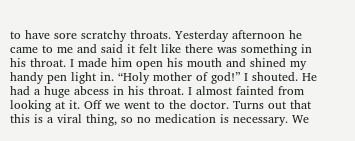to have sore scratchy throats. Yesterday afternoon he came to me and said it felt like there was something in his throat. I made him open his mouth and shined my handy pen light in. “Holy mother of god!” I shouted. He had a huge abcess in his throat. I almost fainted from looking at it. Off we went to the doctor. Turns out that this is a viral thing, so no medication is necessary. We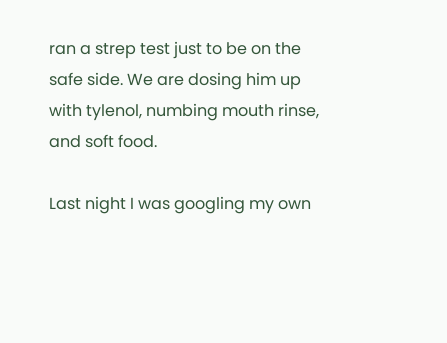ran a strep test just to be on the safe side. We are dosing him up with tylenol, numbing mouth rinse, and soft food.

Last night I was googling my own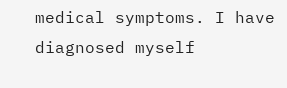medical symptoms. I have diagnosed myself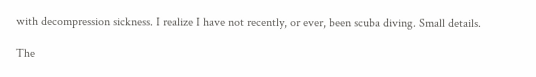with decompression sickness. I realize I have not recently, or ever, been scuba diving. Small details.

The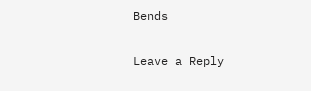Bends

Leave a Reply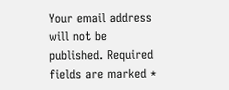Your email address will not be published. Required fields are marked *